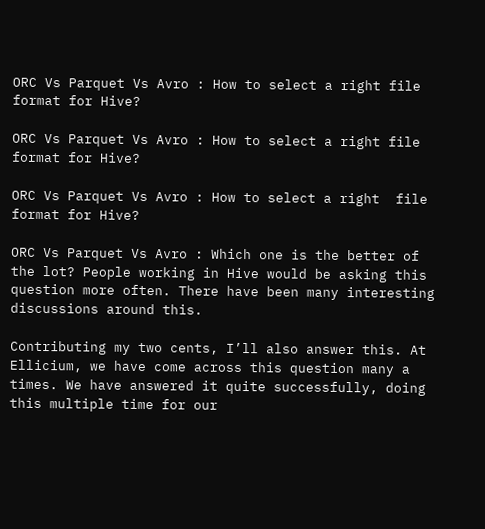ORC Vs Parquet Vs Avro : How to select a right file format for Hive?

ORC Vs Parquet Vs Avro : How to select a right file format for Hive?

ORC Vs Parquet Vs Avro : How to select a right  file format for Hive?

ORC Vs Parquet Vs Avro : Which one is the better of the lot? People working in Hive would be asking this question more often. There have been many interesting discussions around this.

Contributing my two cents, I’ll also answer this. At Ellicium, we have come across this question many a times. We have answered it quite successfully, doing this multiple time for our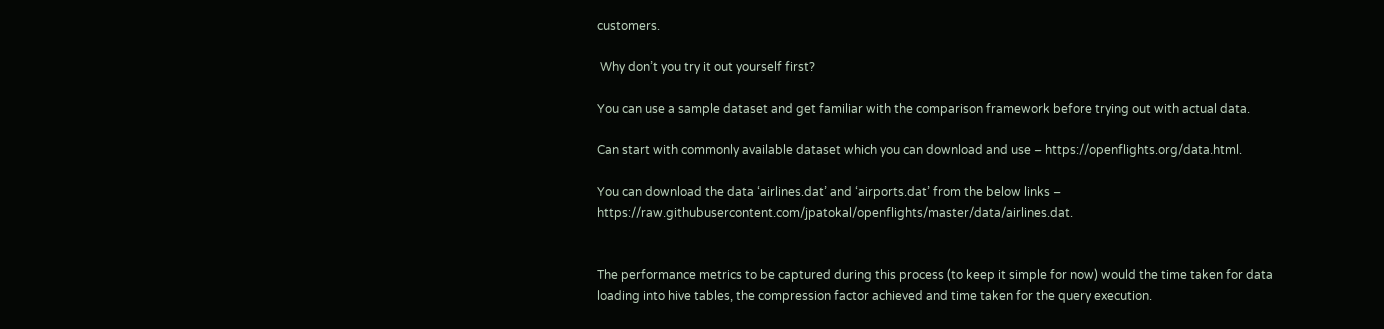customers.

 Why don’t you try it out yourself first?

You can use a sample dataset and get familiar with the comparison framework before trying out with actual data.

Can start with commonly available dataset which you can download and use – https://openflights.org/data.html.

You can download the data ‘airlines.dat’ and ‘airports.dat’ from the below links – https://raw.githubusercontent.com/jpatokal/openflights/master/data/airlines.dat.


The performance metrics to be captured during this process (to keep it simple for now) would the time taken for data loading into hive tables, the compression factor achieved and time taken for the query execution.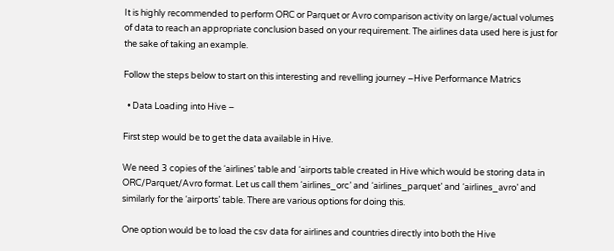It is highly recommended to perform ORC or Parquet or Avro comparison activity on large/actual volumes of data to reach an appropriate conclusion based on your requirement. The airlines data used here is just for the sake of taking an example.

Follow the steps below to start on this interesting and revelling journey –Hive Performance Matrics

  • Data Loading into Hive –

First step would be to get the data available in Hive.

We need 3 copies of the ‘airlines’ table and ‘airports table created in Hive which would be storing data in ORC/Parquet/Avro format. Let us call them ‘airlines_orc’ and ‘airlines_parquet’ and ‘airlines_avro’ and similarly for the ‘airports’ table. There are various options for doing this.

One option would be to load the csv data for airlines and countries directly into both the Hive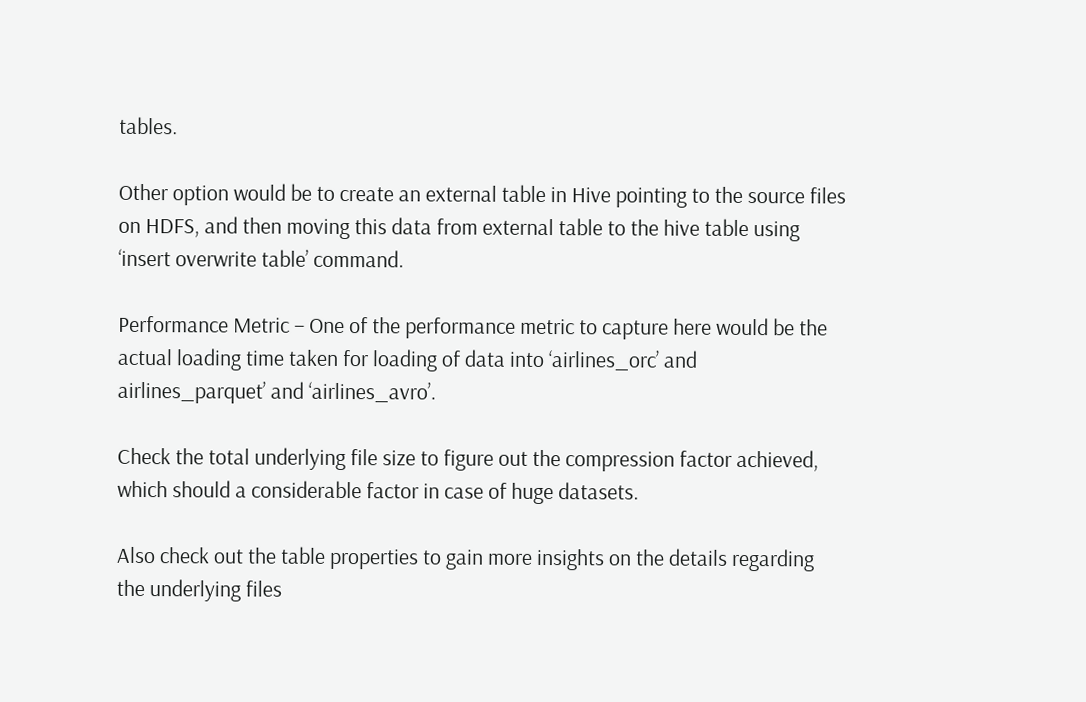tables.

Other option would be to create an external table in Hive pointing to the source files on HDFS, and then moving this data from external table to the hive table using ‘insert overwrite table’ command.

Performance Metric – One of the performance metric to capture here would be the actual loading time taken for loading of data into ‘airlines_orc’ and airlines_parquet’ and ‘airlines_avro’.

Check the total underlying file size to figure out the compression factor achieved, which should a considerable factor in case of huge datasets.

Also check out the table properties to gain more insights on the details regarding the underlying files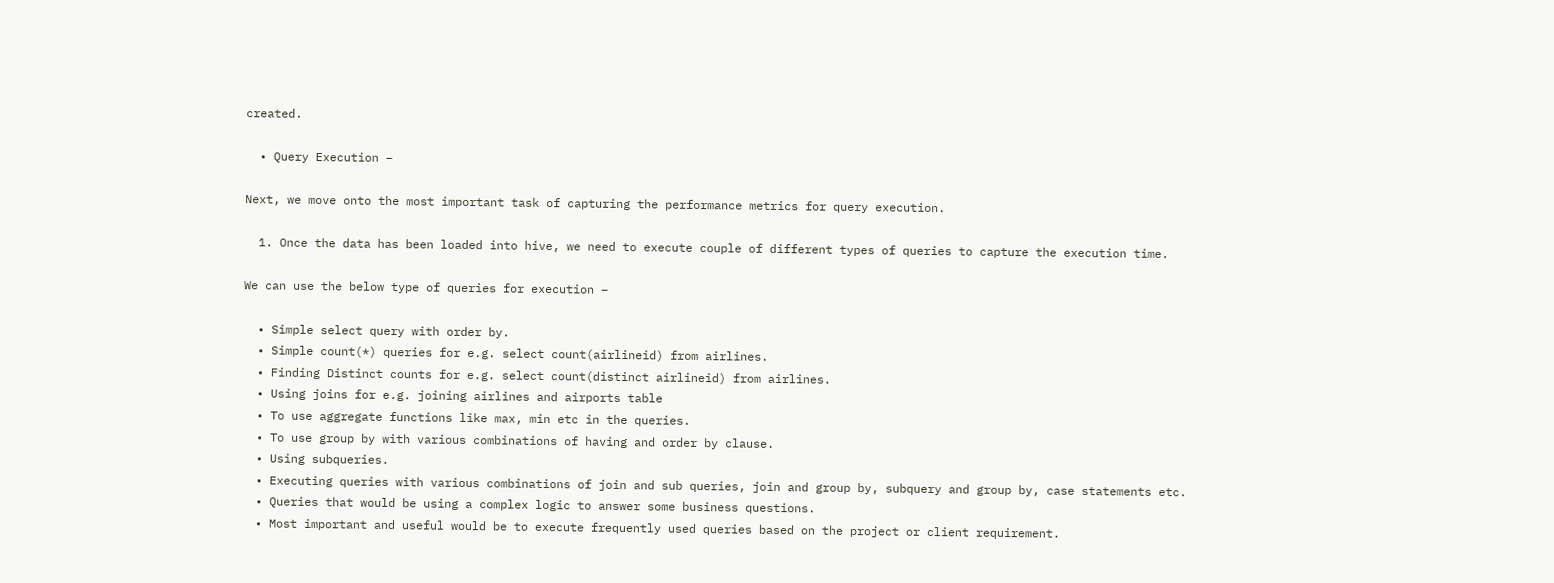created.

  • Query Execution –

Next, we move onto the most important task of capturing the performance metrics for query execution.

  1. Once the data has been loaded into hive, we need to execute couple of different types of queries to capture the execution time.

We can use the below type of queries for execution –

  • Simple select query with order by.
  • Simple count(*) queries for e.g. select count(airlineid) from airlines.
  • Finding Distinct counts for e.g. select count(distinct airlineid) from airlines.
  • Using joins for e.g. joining airlines and airports table
  • To use aggregate functions like max, min etc in the queries.
  • To use group by with various combinations of having and order by clause.
  • Using subqueries.
  • Executing queries with various combinations of join and sub queries, join and group by, subquery and group by, case statements etc.
  • Queries that would be using a complex logic to answer some business questions.
  • Most important and useful would be to execute frequently used queries based on the project or client requirement.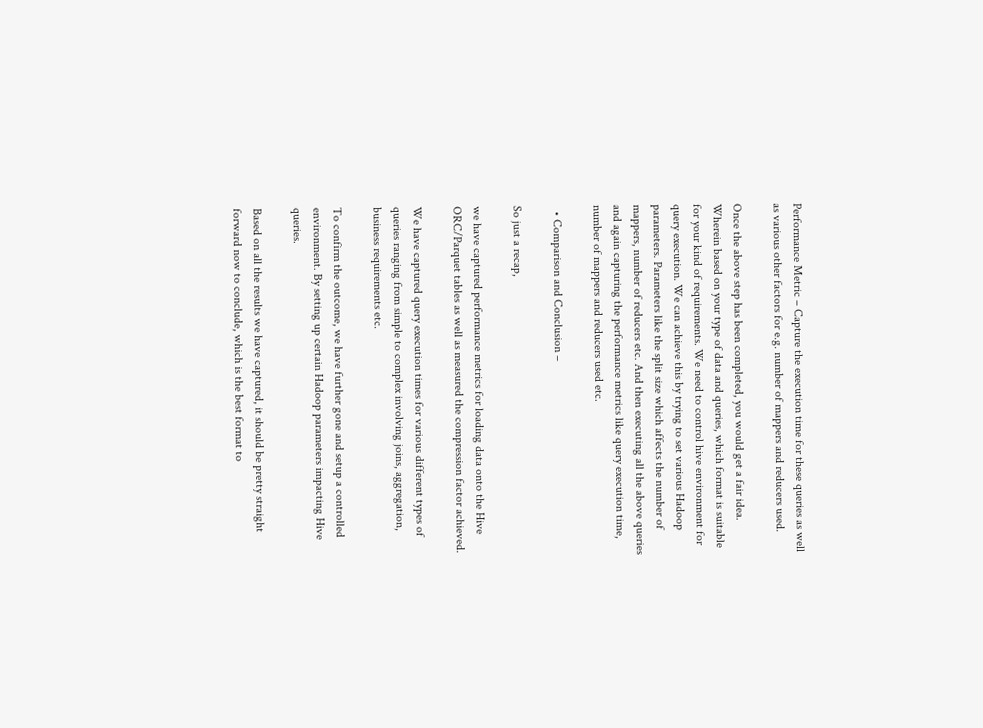Performance Metric – Capture the execution time for these queries as well as various other factors for e.g. number of mappers and reducers used.

Once the above step has been completed, you would get a fair idea. Wherein based on your type of data and queries, which format is suitable for your kind of requirements. We need to control hive environment for query execution. We can achieve this by trying to set various Hadoop parameters. Parameters like the split size which affects the number of mappers, number of reducers etc. And then executing all the above queries and again capturing the performance metrics like query execution time, number of mappers and reducers used etc.

  • Comparison and Conclusion –

So just a recap,

we have captured performance metrics for loading data onto the Hive ORC/Parquet tables as well as measured the compression factor achieved.

We have captured query execution times for various different types of queries ranging from simple to complex involving joins, aggregation, business requirements etc.

To confirm the outcome, we have further gone and setup a controlled environment. By setting up certain Hadoop parameters impacting Hive queries.

Based on all the results we have captured, it should be pretty straight forward now to conclude, which is the best format to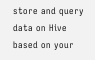store and query data on Hive based on your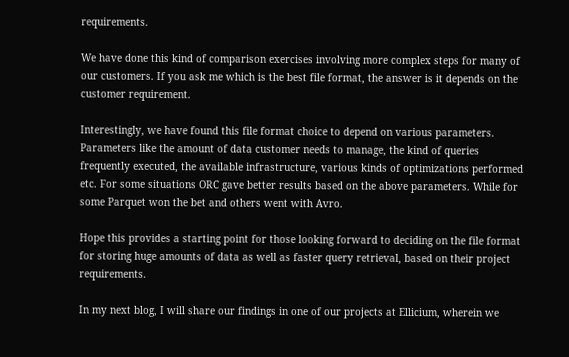requirements.

We have done this kind of comparison exercises involving more complex steps for many of our customers. If you ask me which is the best file format, the answer is it depends on the customer requirement.

Interestingly, we have found this file format choice to depend on various parameters. Parameters like the amount of data customer needs to manage, the kind of queries frequently executed, the available infrastructure, various kinds of optimizations performed etc. For some situations ORC gave better results based on the above parameters. While for some Parquet won the bet and others went with Avro.

Hope this provides a starting point for those looking forward to deciding on the file format for storing huge amounts of data as well as faster query retrieval, based on their project requirements.

In my next blog, I will share our findings in one of our projects at Ellicium, wherein we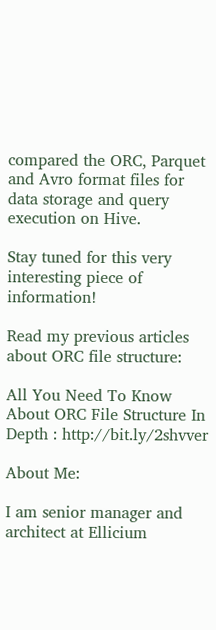compared the ORC, Parquet and Avro format files for data storage and query execution on Hive.

Stay tuned for this very interesting piece of information!

Read my previous articles about ORC file structure:

All You Need To Know About ORC File Structure In Depth : http://bit.ly/2shvver

About Me:

I am senior manager and architect at Ellicium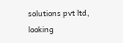solutions pvt ltd, looking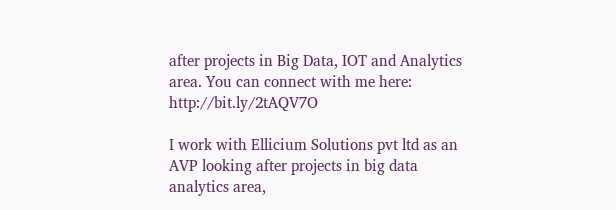after projects in Big Data, IOT and Analytics area. You can connect with me here: http://bit.ly/2tAQV7O

I work with Ellicium Solutions pvt ltd as an AVP looking after projects in big data analytics area,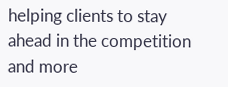helping clients to stay ahead in the competition and more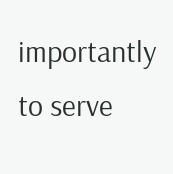importantly to serve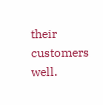their customers well.